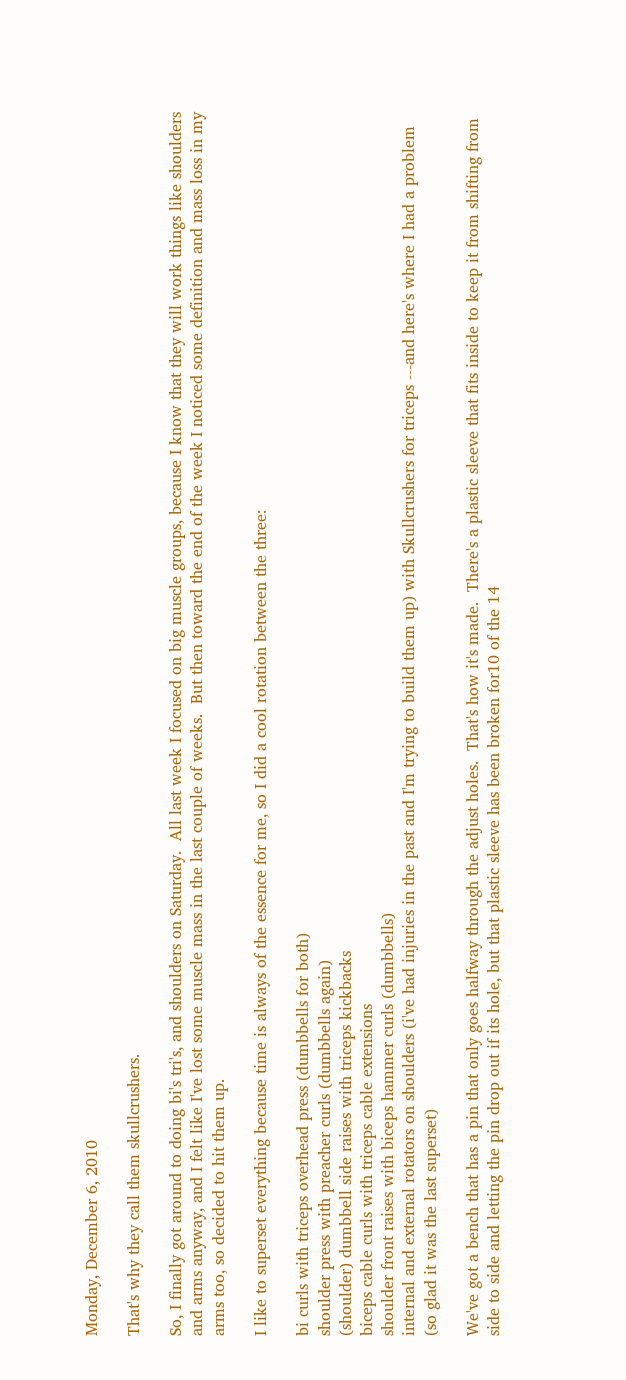Monday, December 6, 2010

That's why they call them skullcrushers.

So, I finally got around to doing bi's tri's, and shoulders on Saturday.  All last week I focused on big muscle groups, because I know that they will work things like shoulders and arms anyway, and I felt like I've lost some muscle mass in the last couple of weeks.  But then toward the end of the week I noticed some definition and mass loss in my arms too, so decided to hit them up.

I like to superset everything because time is always of the essence for me, so I did a cool rotation between the three:

bi curls with triceps overhead press (dumbbells for both)
shoulder press with preacher curls (dumbbells again)
(shoulder) dumbbell side raises with triceps kickbacks
biceps cable curls with triceps cable extensions
shoulder front raises with biceps hammer curls (dumbbells)
internal and external rotators on shoulders (i've had injuries in the past and I'm trying to build them up) with Skullcrushers for triceps ---and here's where I had a problem (so glad it was the last superset)

We've got a bench that has a pin that only goes halfway through the adjust holes.  That's how it's made.  There's a plastic sleeve that fits inside to keep it from shifting from side to side and letting the pin drop out if its hole, but that plastic sleeve has been broken for10 of the 14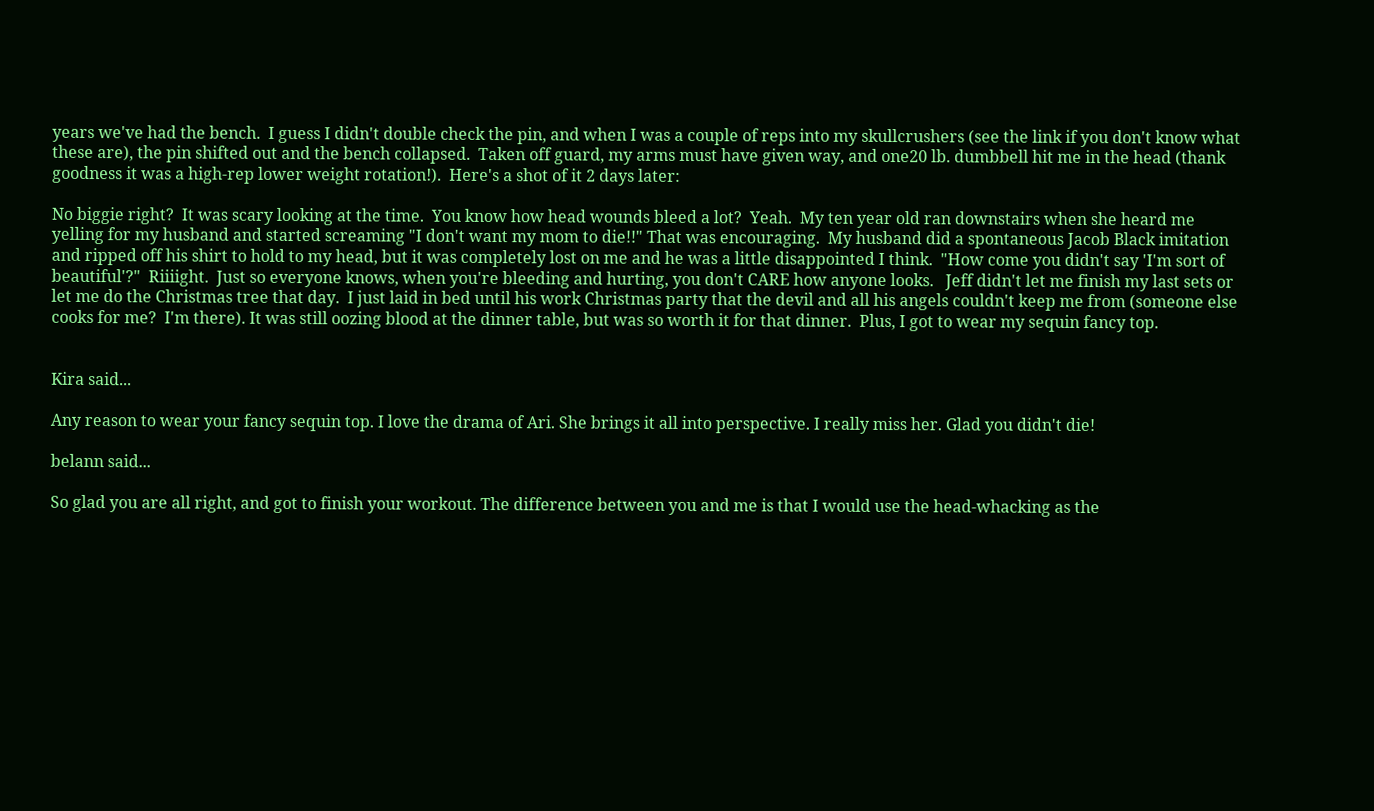years we've had the bench.  I guess I didn't double check the pin, and when I was a couple of reps into my skullcrushers (see the link if you don't know what these are), the pin shifted out and the bench collapsed.  Taken off guard, my arms must have given way, and one20 lb. dumbbell hit me in the head (thank goodness it was a high-rep lower weight rotation!).  Here's a shot of it 2 days later:

No biggie right?  It was scary looking at the time.  You know how head wounds bleed a lot?  Yeah.  My ten year old ran downstairs when she heard me yelling for my husband and started screaming "I don't want my mom to die!!" That was encouraging.  My husband did a spontaneous Jacob Black imitation and ripped off his shirt to hold to my head, but it was completely lost on me and he was a little disappointed I think.  "How come you didn't say 'I'm sort of beautiful'?"  Riiiight.  Just so everyone knows, when you're bleeding and hurting, you don't CARE how anyone looks.   Jeff didn't let me finish my last sets or let me do the Christmas tree that day.  I just laid in bed until his work Christmas party that the devil and all his angels couldn't keep me from (someone else cooks for me?  I'm there). It was still oozing blood at the dinner table, but was so worth it for that dinner.  Plus, I got to wear my sequin fancy top.


Kira said...

Any reason to wear your fancy sequin top. I love the drama of Ari. She brings it all into perspective. I really miss her. Glad you didn't die!

belann said...

So glad you are all right, and got to finish your workout. The difference between you and me is that I would use the head-whacking as the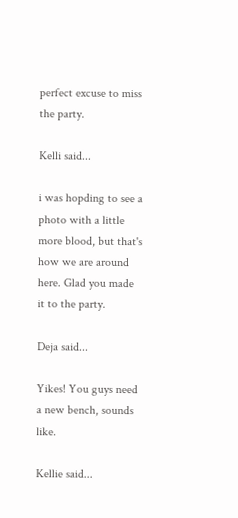perfect excuse to miss the party.

Kelli said...

i was hopding to see a photo with a little more blood, but that's how we are around here. Glad you made it to the party.

Deja said...

Yikes! You guys need a new bench, sounds like.

Kellie said...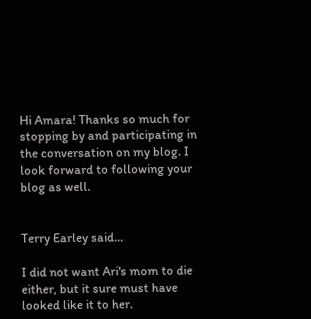Hi Amara! Thanks so much for stopping by and participating in the conversation on my blog. I look forward to following your blog as well.


Terry Earley said...

I did not want Ari's mom to die either, but it sure must have looked like it to her.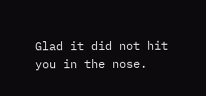Glad it did not hit you in the nose.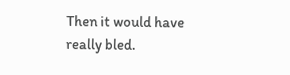Then it would have really bled.